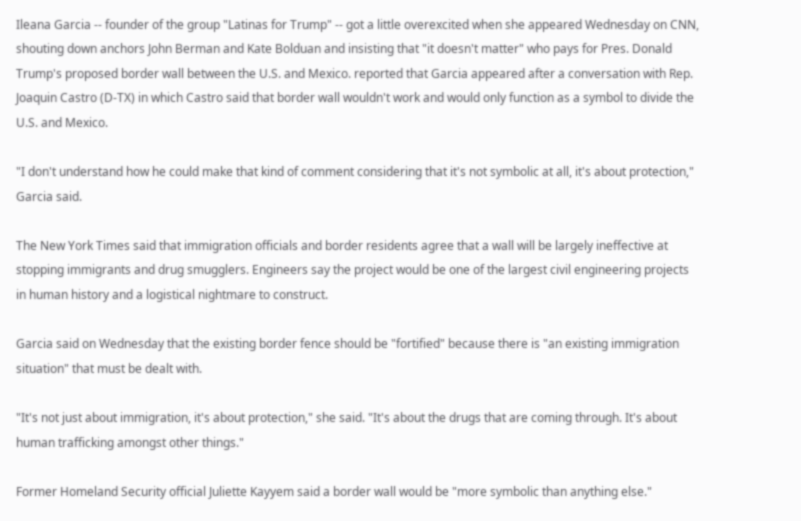Ileana Garcia -- founder of the group "Latinas for Trump" -- got a little overexcited when she appeared Wednesday on CNN, shouting down anchors John Berman and Kate Bolduan and insisting that "it doesn't matter" who pays for Pres. Donald Trump's proposed border wall between the U.S. and Mexico. reported that Garcia appeared after a conversation with Rep. Joaquin Castro (D-TX) in which Castro said that border wall wouldn't work and would only function as a symbol to divide the U.S. and Mexico.

"I don't understand how he could make that kind of comment considering that it's not symbolic at all, it's about protection," Garcia said.

The New York Times said that immigration officials and border residents agree that a wall will be largely ineffective at stopping immigrants and drug smugglers. Engineers say the project would be one of the largest civil engineering projects in human history and a logistical nightmare to construct.

Garcia said on Wednesday that the existing border fence should be "fortified" because there is "an existing immigration situation" that must be dealt with.

"It's not just about immigration, it's about protection," she said. "It's about the drugs that are coming through. It's about human trafficking amongst other things."

Former Homeland Security official Juliette Kayyem said a border wall would be "more symbolic than anything else."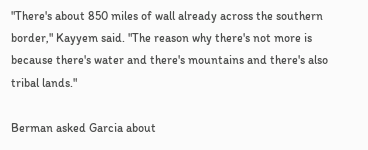"There's about 850 miles of wall already across the southern border," Kayyem said. "The reason why there's not more is because there's water and there's mountains and there's also tribal lands."

Berman asked Garcia about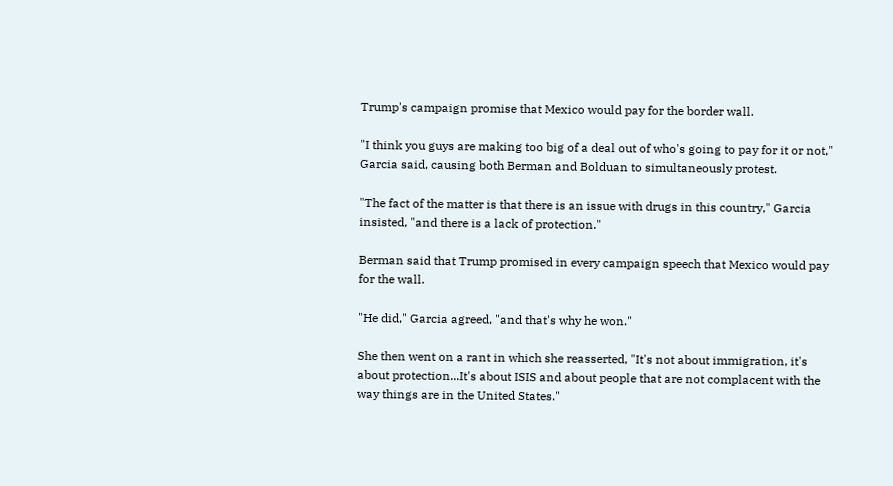Trump's campaign promise that Mexico would pay for the border wall.

"I think you guys are making too big of a deal out of who's going to pay for it or not," Garcia said, causing both Berman and Bolduan to simultaneously protest.

"The fact of the matter is that there is an issue with drugs in this country," Garcia insisted, "and there is a lack of protection."

Berman said that Trump promised in every campaign speech that Mexico would pay for the wall.

"He did," Garcia agreed, "and that's why he won."

She then went on a rant in which she reasserted, "It's not about immigration, it's about protection...It's about ISIS and about people that are not complacent with the way things are in the United States."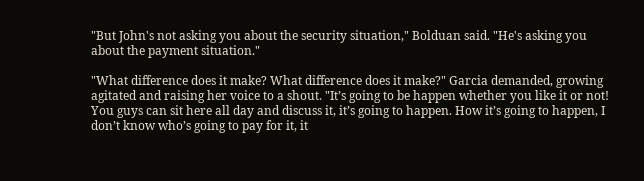"But John's not asking you about the security situation," Bolduan said. "He's asking you about the payment situation."

"What difference does it make? What difference does it make?" Garcia demanded, growing agitated and raising her voice to a shout. "It’s going to be happen whether you like it or not! You guys can sit here all day and discuss it, it’s going to happen. How it’s going to happen, I don’t know who’s going to pay for it, it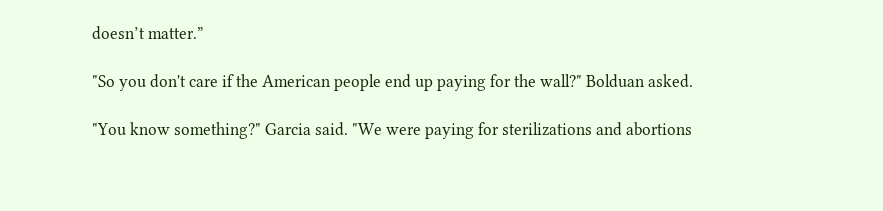doesn’t matter.”

"So you don't care if the American people end up paying for the wall?" Bolduan asked.

"You know something?" Garcia said. "We were paying for sterilizations and abortions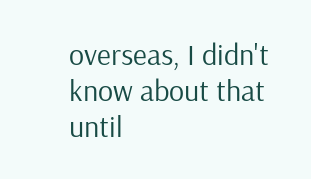overseas, I didn't know about that until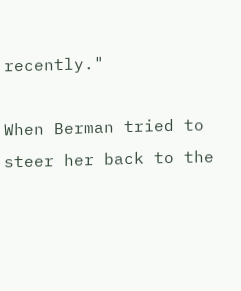recently."

When Berman tried to steer her back to the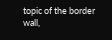topic of the border wall,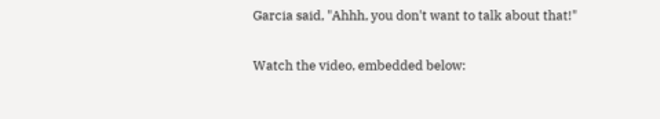Garcia said, "Ahhh, you don't want to talk about that!"

Watch the video, embedded below: